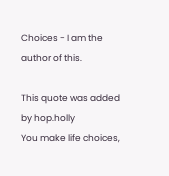Choices - I am the author of this.

This quote was added by hop.holly
You make life choices,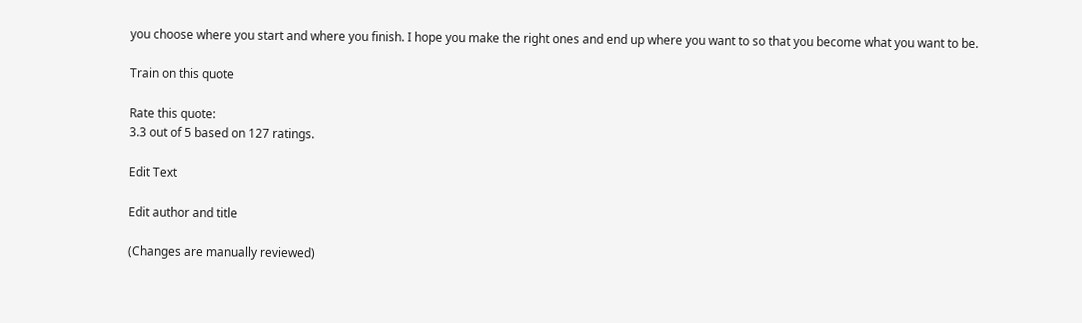you choose where you start and where you finish. I hope you make the right ones and end up where you want to so that you become what you want to be.

Train on this quote

Rate this quote:
3.3 out of 5 based on 127 ratings.

Edit Text

Edit author and title

(Changes are manually reviewed)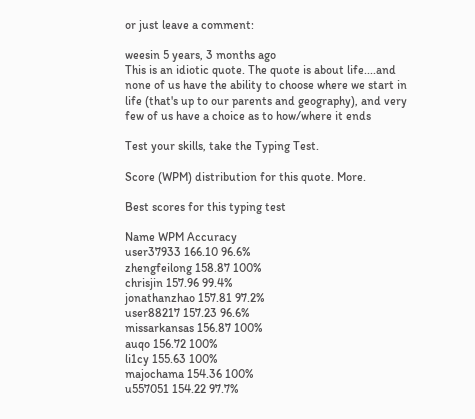or just leave a comment:

weesin 5 years, 3 months ago
This is an idiotic quote. The quote is about life....and none of us have the ability to choose where we start in life (that's up to our parents and geography), and very few of us have a choice as to how/where it ends

Test your skills, take the Typing Test.

Score (WPM) distribution for this quote. More.

Best scores for this typing test

Name WPM Accuracy
user37933 166.10 96.6%
zhengfeilong 158.87 100%
chrisjin 157.96 99.4%
jonathanzhao 157.81 97.2%
user88217 157.23 96.6%
missarkansas 156.87 100%
auqo 156.72 100%
li1cy 155.63 100%
majochama 154.36 100%
u557051 154.22 97.7%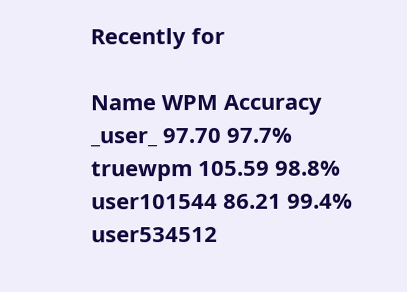Recently for

Name WPM Accuracy
_user_ 97.70 97.7%
truewpm 105.59 98.8%
user101544 86.21 99.4%
user534512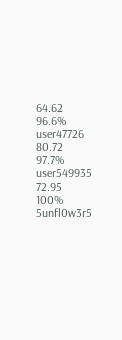64.62 96.6%
user47726 80.72 97.7%
user549935 72.95 100%
5unfl0w3r5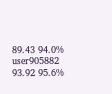89.43 94.0%
user905882 93.92 95.6%